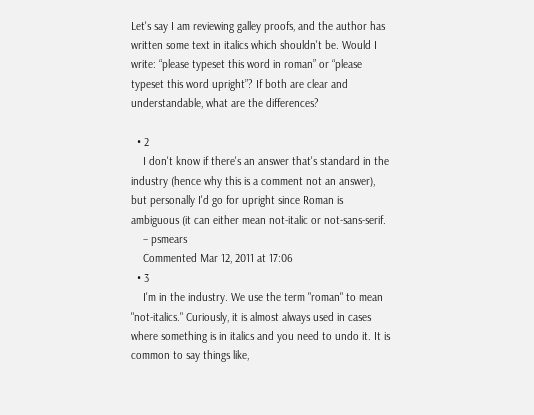Let's say I am reviewing galley proofs, and the author has written some text in italics which shouldn't be. Would I write: “please typeset this word in roman” or “please typeset this word upright”? If both are clear and understandable, what are the differences?

  • 2
    I don't know if there's an answer that's standard in the industry (hence why this is a comment not an answer), but personally I'd go for upright since Roman is ambiguous (it can either mean not-italic or not-sans-serif.
    – psmears
    Commented Mar 12, 2011 at 17:06
  • 3
    I'm in the industry. We use the term "roman" to mean "not-italics." Curiously, it is almost always used in cases where something is in italics and you need to undo it. It is common to say things like,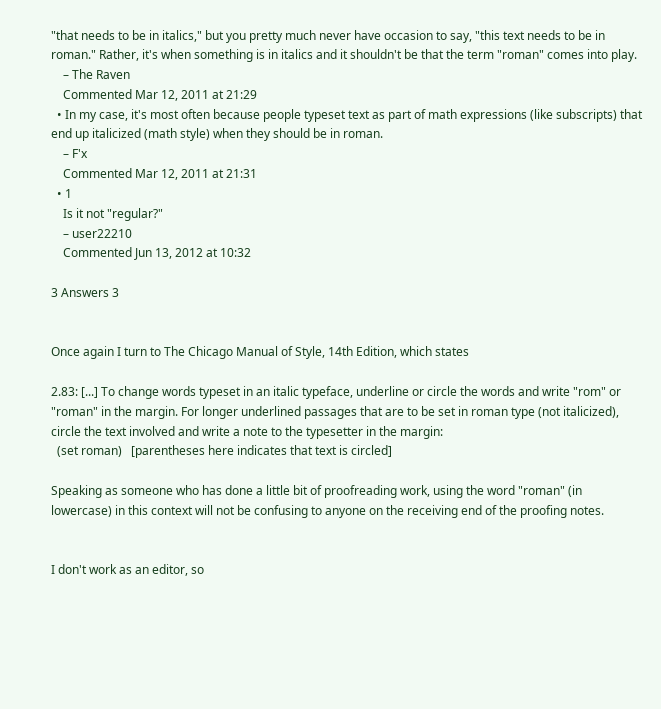"that needs to be in italics," but you pretty much never have occasion to say, "this text needs to be in roman." Rather, it's when something is in italics and it shouldn't be that the term "roman" comes into play.
    – The Raven
    Commented Mar 12, 2011 at 21:29
  • In my case, it's most often because people typeset text as part of math expressions (like subscripts) that end up italicized (math style) when they should be in roman.
    – F'x
    Commented Mar 12, 2011 at 21:31
  • 1
    Is it not "regular?"
    – user22210
    Commented Jun 13, 2012 at 10:32

3 Answers 3


Once again I turn to The Chicago Manual of Style, 14th Edition, which states

2.83: [...] To change words typeset in an italic typeface, underline or circle the words and write "rom" or "roman" in the margin. For longer underlined passages that are to be set in roman type (not italicized), circle the text involved and write a note to the typesetter in the margin:
  (set roman)   [parentheses here indicates that text is circled]

Speaking as someone who has done a little bit of proofreading work, using the word "roman" (in lowercase) in this context will not be confusing to anyone on the receiving end of the proofing notes.


I don't work as an editor, so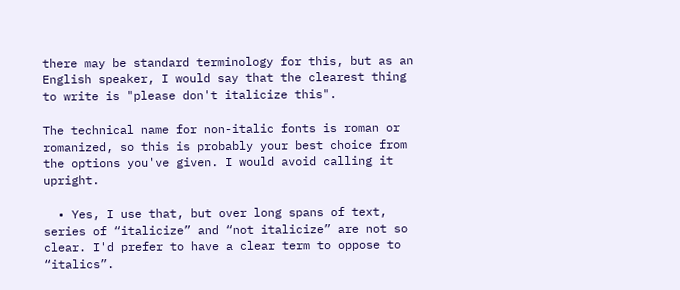there may be standard terminology for this, but as an English speaker, I would say that the clearest thing to write is "please don't italicize this".

The technical name for non-italic fonts is roman or romanized, so this is probably your best choice from the options you've given. I would avoid calling it upright.

  • Yes, I use that, but over long spans of text, series of “italicize” and “not italicize” are not so clear. I'd prefer to have a clear term to oppose to “italics”.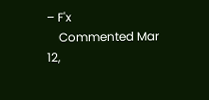– F'x
    Commented Mar 12,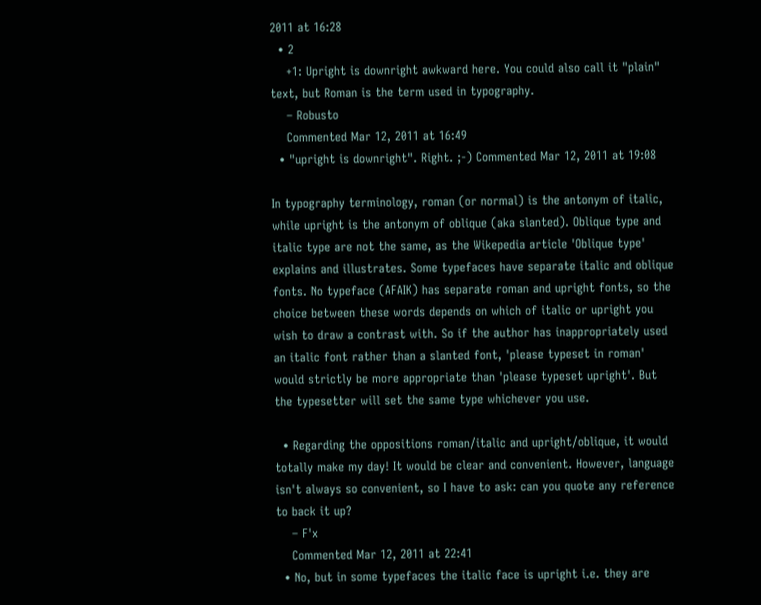2011 at 16:28
  • 2
    +1: Upright is downright awkward here. You could also call it "plain" text, but Roman is the term used in typography.
    – Robusto
    Commented Mar 12, 2011 at 16:49
  • "upright is downright". Right. ;-) Commented Mar 12, 2011 at 19:08

In typography terminology, roman (or normal) is the antonym of italic, while upright is the antonym of oblique (aka slanted). Oblique type and italic type are not the same, as the Wikepedia article 'Oblique type' explains and illustrates. Some typefaces have separate italic and oblique fonts. No typeface (AFAIK) has separate roman and upright fonts, so the choice between these words depends on which of italic or upright you wish to draw a contrast with. So if the author has inappropriately used an italic font rather than a slanted font, 'please typeset in roman' would strictly be more appropriate than 'please typeset upright'. But the typesetter will set the same type whichever you use.

  • Regarding the oppositions roman/italic and upright/oblique, it would totally make my day! It would be clear and convenient. However, language isn't always so convenient, so I have to ask: can you quote any reference to back it up?
    – F'x
    Commented Mar 12, 2011 at 22:41
  • No, but in some typefaces the italic face is upright i.e. they are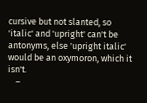cursive but not slanted, so 'italic' and 'upright' can't be antonyms, else 'upright italic' would be an oxymoron, which it isn't.
    –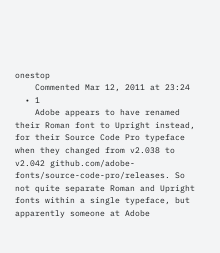onestop
    Commented Mar 12, 2011 at 23:24
  • 1
    Adobe appears to have renamed their Roman font to Upright instead, for their Source Code Pro typeface when they changed from v2.038 to v2.042 github.com/adobe-fonts/source-code-pro/releases. So not quite separate Roman and Upright fonts within a single typeface, but apparently someone at Adobe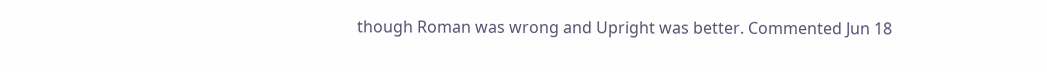though Roman was wrong and Upright was better. Commented Jun 18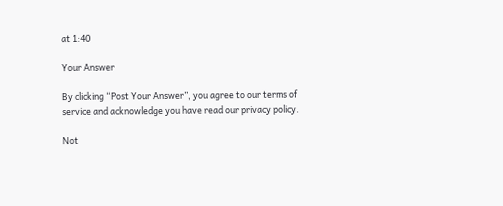at 1:40

Your Answer

By clicking “Post Your Answer”, you agree to our terms of service and acknowledge you have read our privacy policy.

Not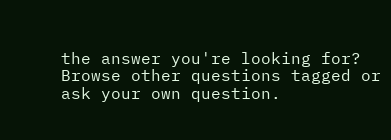the answer you're looking for? Browse other questions tagged or ask your own question.